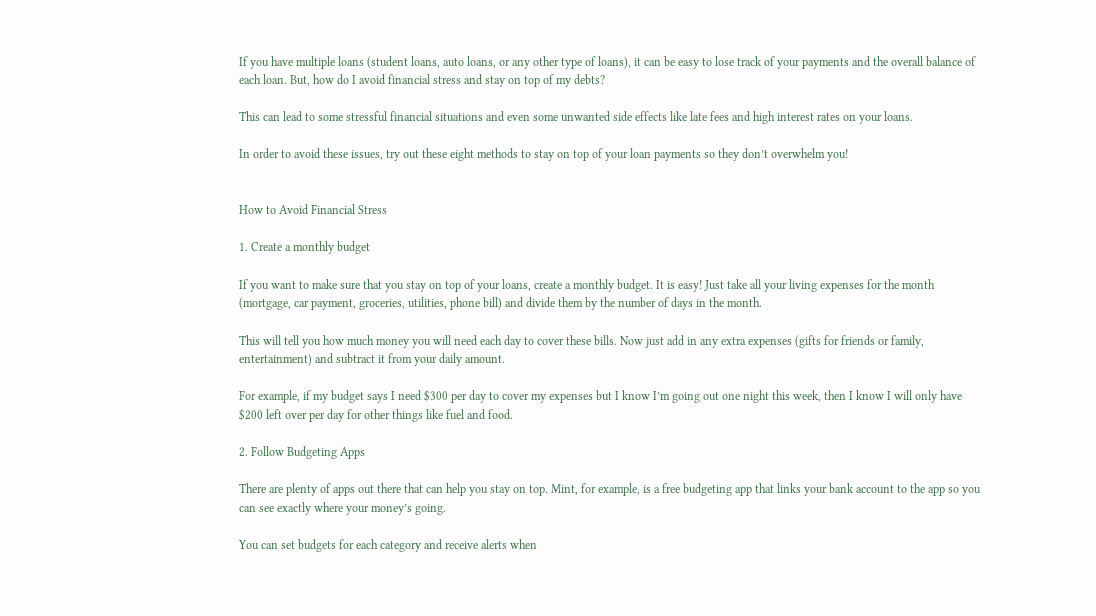If you have multiple loans (student loans, auto loans, or any other type of loans), it can be easy to lose track of your payments and the overall balance of each loan. But, how do I avoid financial stress and stay on top of my debts?

This can lead to some stressful financial situations and even some unwanted side effects like late fees and high interest rates on your loans.

In order to avoid these issues, try out these eight methods to stay on top of your loan payments so they don’t overwhelm you!


How to Avoid Financial Stress

1. Create a monthly budget

If you want to make sure that you stay on top of your loans, create a monthly budget. It is easy! Just take all your living expenses for the month (mortgage, car payment, groceries, utilities, phone bill) and divide them by the number of days in the month.

This will tell you how much money you will need each day to cover these bills. Now just add in any extra expenses (gifts for friends or family, entertainment) and subtract it from your daily amount.

For example, if my budget says I need $300 per day to cover my expenses but I know I’m going out one night this week, then I know I will only have $200 left over per day for other things like fuel and food.

2. Follow Budgeting Apps

There are plenty of apps out there that can help you stay on top. Mint, for example, is a free budgeting app that links your bank account to the app so you can see exactly where your money’s going.

You can set budgets for each category and receive alerts when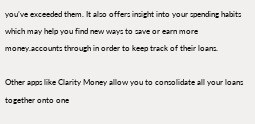you’ve exceeded them. It also offers insight into your spending habits which may help you find new ways to save or earn more money.accounts through in order to keep track of their loans.

Other apps like Clarity Money allow you to consolidate all your loans together onto one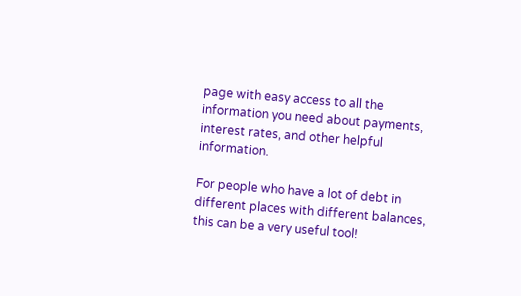page with easy access to all the information you need about payments, interest rates, and other helpful information.

For people who have a lot of debt in different places with different balances, this can be a very useful tool!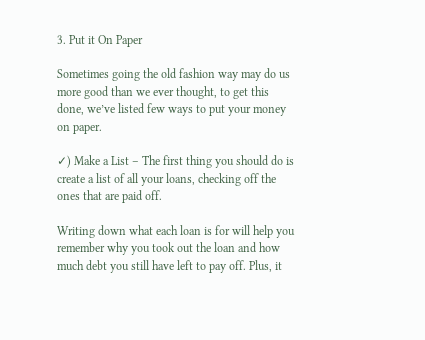3. Put it On Paper

Sometimes going the old fashion way may do us more good than we ever thought, to get this done, we’ve listed few ways to put your money on paper.

✓) Make a List – The first thing you should do is create a list of all your loans, checking off the ones that are paid off.

Writing down what each loan is for will help you remember why you took out the loan and how much debt you still have left to pay off. Plus, it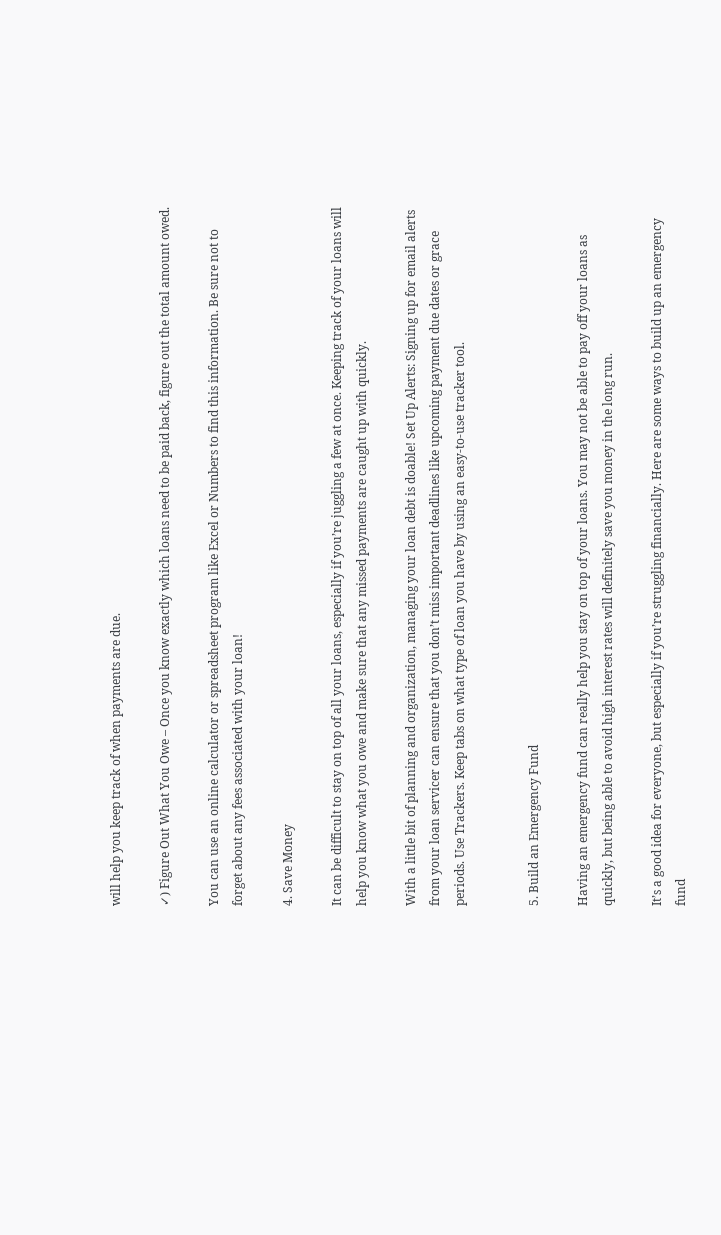will help you keep track of when payments are due.

✓) Figure Out What You Owe – Once you know exactly which loans need to be paid back, figure out the total amount owed.

You can use an online calculator or spreadsheet program like Excel or Numbers to find this information. Be sure not to forget about any fees associated with your loan!

4. Save Money

It can be difficult to stay on top of all your loans, especially if you’re juggling a few at once. Keeping track of your loans will help you know what you owe and make sure that any missed payments are caught up with quickly.

With a little bit of planning and organization, managing your loan debt is doable! Set Up Alerts: Signing up for email alerts from your loan servicer can ensure that you don’t miss important deadlines like upcoming payment due dates or grace periods. Use Trackers. Keep tabs on what type of loan you have by using an easy-to-use tracker tool.


5. Build an Emergency Fund

Having an emergency fund can really help you stay on top of your loans. You may not be able to pay off your loans as quickly, but being able to avoid high interest rates will definitely save you money in the long run.

It’s a good idea for everyone, but especially if you’re struggling financially. Here are some ways to build up an emergency fund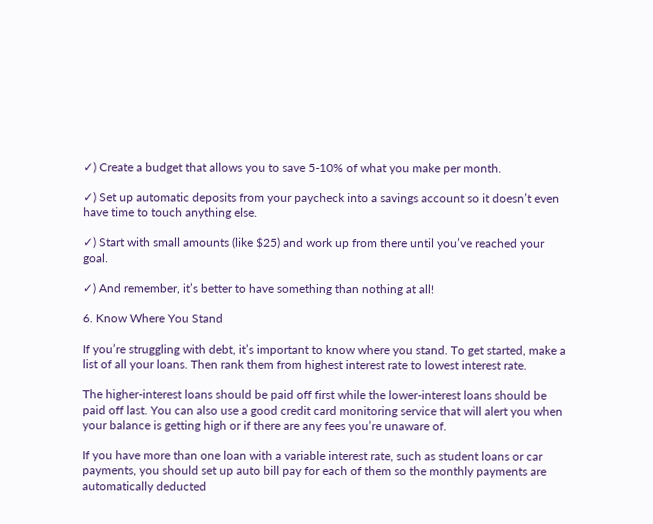✓) Create a budget that allows you to save 5-10% of what you make per month.

✓) Set up automatic deposits from your paycheck into a savings account so it doesn’t even have time to touch anything else.

✓) Start with small amounts (like $25) and work up from there until you’ve reached your goal.

✓) And remember, it’s better to have something than nothing at all!

6. Know Where You Stand

If you’re struggling with debt, it’s important to know where you stand. To get started, make a list of all your loans. Then rank them from highest interest rate to lowest interest rate.

The higher-interest loans should be paid off first while the lower-interest loans should be paid off last. You can also use a good credit card monitoring service that will alert you when your balance is getting high or if there are any fees you’re unaware of.

If you have more than one loan with a variable interest rate, such as student loans or car payments, you should set up auto bill pay for each of them so the monthly payments are automatically deducted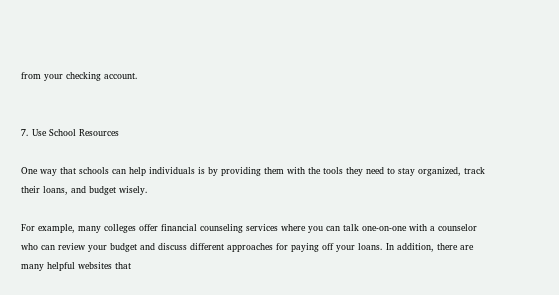from your checking account.


7. Use School Resources

One way that schools can help individuals is by providing them with the tools they need to stay organized, track their loans, and budget wisely.

For example, many colleges offer financial counseling services where you can talk one-on-one with a counselor who can review your budget and discuss different approaches for paying off your loans. In addition, there are many helpful websites that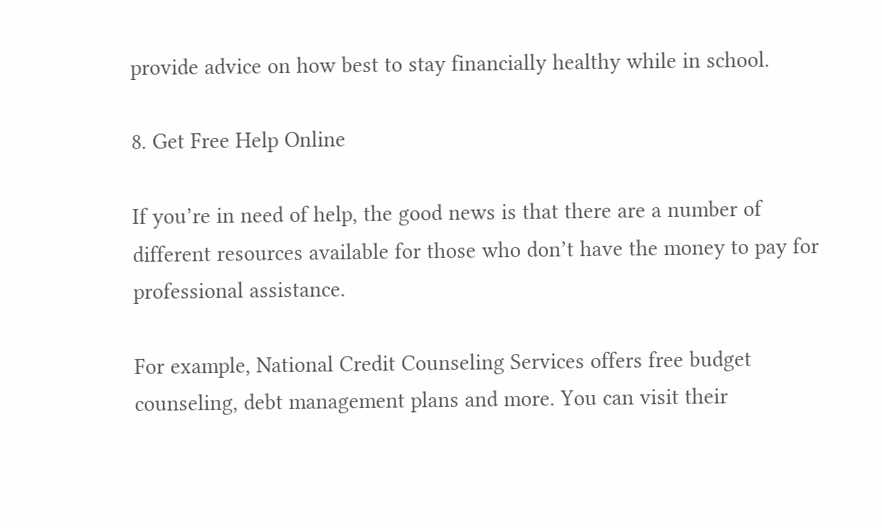provide advice on how best to stay financially healthy while in school.

8. Get Free Help Online

If you’re in need of help, the good news is that there are a number of different resources available for those who don’t have the money to pay for professional assistance.

For example, National Credit Counseling Services offers free budget counseling, debt management plans and more. You can visit their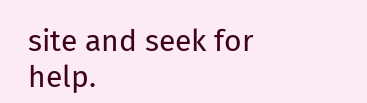site and seek for help.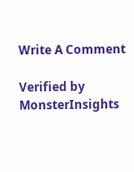Write A Comment

Verified by MonsterInsights